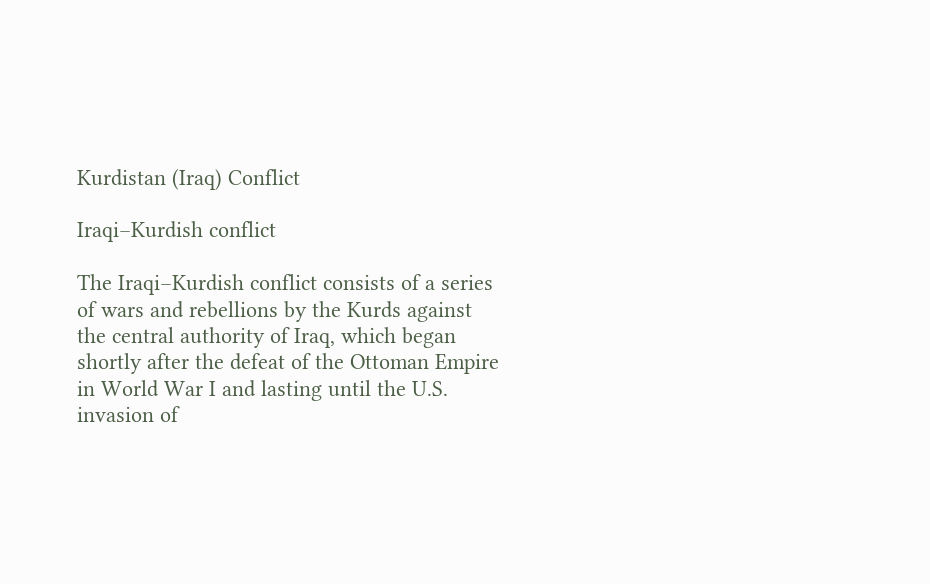Kurdistan (Iraq) Conflict

Iraqi–Kurdish conflict

The Iraqi–Kurdish conflict consists of a series of wars and rebellions by the Kurds against the central authority of Iraq, which began shortly after the defeat of the Ottoman Empire in World War I and lasting until the U.S. invasion of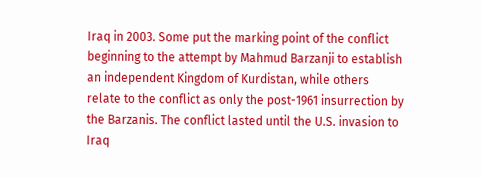Iraq in 2003. Some put the marking point of the conflict beginning to the attempt by Mahmud Barzanji to establish an independent Kingdom of Kurdistan, while others relate to the conflict as only the post-1961 insurrection by the Barzanis. The conflict lasted until the U.S. invasion to Iraq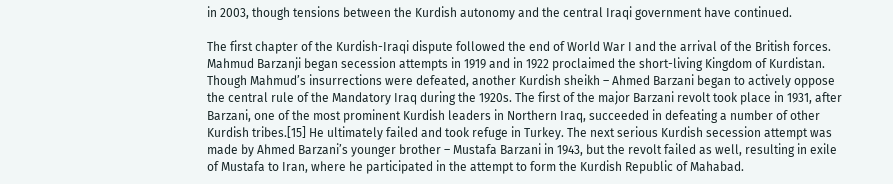in 2003, though tensions between the Kurdish autonomy and the central Iraqi government have continued.

The first chapter of the Kurdish-Iraqi dispute followed the end of World War I and the arrival of the British forces. Mahmud Barzanji began secession attempts in 1919 and in 1922 proclaimed the short-living Kingdom of Kurdistan. Though Mahmud’s insurrections were defeated, another Kurdish sheikh – Ahmed Barzani began to actively oppose the central rule of the Mandatory Iraq during the 1920s. The first of the major Barzani revolt took place in 1931, after Barzani, one of the most prominent Kurdish leaders in Northern Iraq, succeeded in defeating a number of other Kurdish tribes.[15] He ultimately failed and took refuge in Turkey. The next serious Kurdish secession attempt was made by Ahmed Barzani’s younger brother – Mustafa Barzani in 1943, but the revolt failed as well, resulting in exile of Mustafa to Iran, where he participated in the attempt to form the Kurdish Republic of Mahabad.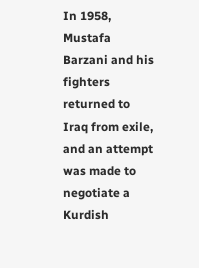In 1958, Mustafa Barzani and his fighters returned to Iraq from exile, and an attempt was made to negotiate a Kurdish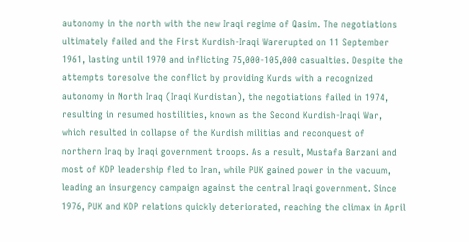autonomy in the north with the new Iraqi regime of Qasim. The negotiations ultimately failed and the First Kurdish-Iraqi Warerupted on 11 September 1961, lasting until 1970 and inflicting 75,000-105,000 casualties. Despite the attempts toresolve the conflict by providing Kurds with a recognized autonomy in North Iraq (Iraqi Kurdistan), the negotiations failed in 1974, resulting in resumed hostilities, known as the Second Kurdish-Iraqi War, which resulted in collapse of the Kurdish militias and reconquest of northern Iraq by Iraqi government troops. As a result, Mustafa Barzani and most of KDP leadership fled to Iran, while PUK gained power in the vacuum, leading an insurgency campaign against the central Iraqi government. Since 1976, PUK and KDP relations quickly deteriorated, reaching the climax in April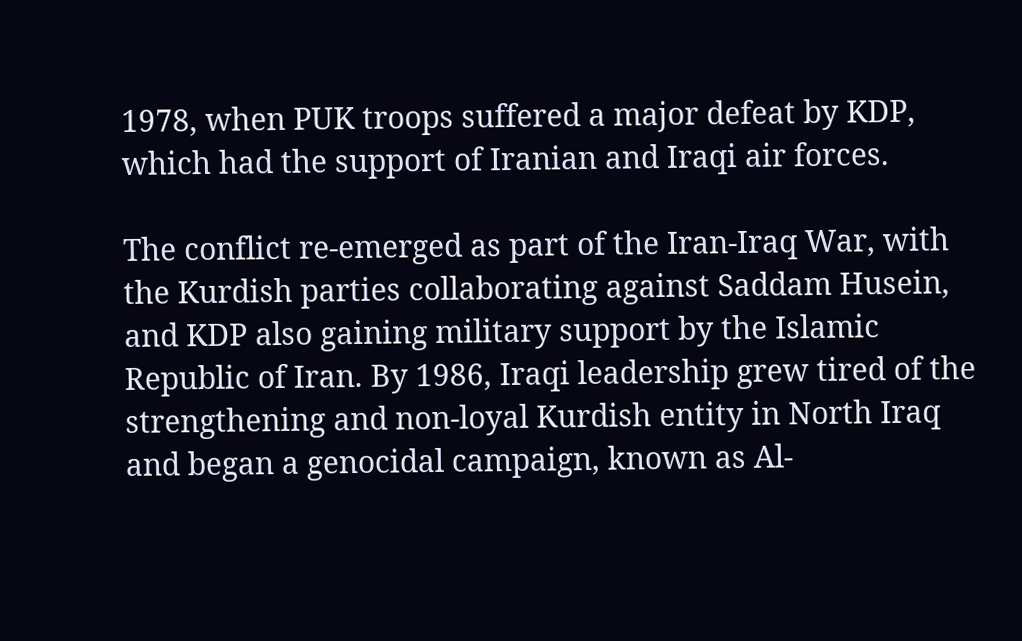1978, when PUK troops suffered a major defeat by KDP, which had the support of Iranian and Iraqi air forces.

The conflict re-emerged as part of the Iran-Iraq War, with the Kurdish parties collaborating against Saddam Husein, and KDP also gaining military support by the Islamic Republic of Iran. By 1986, Iraqi leadership grew tired of the strengthening and non-loyal Kurdish entity in North Iraq and began a genocidal campaign, known as Al-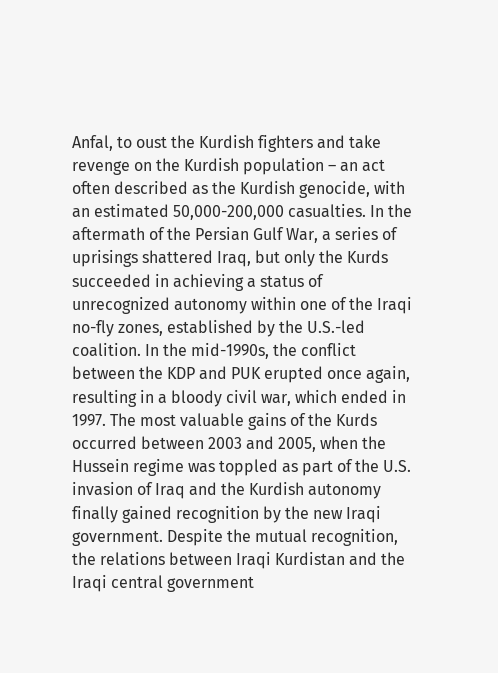Anfal, to oust the Kurdish fighters and take revenge on the Kurdish population – an act often described as the Kurdish genocide, with an estimated 50,000-200,000 casualties. In the aftermath of the Persian Gulf War, a series of uprisings shattered Iraq, but only the Kurds succeeded in achieving a status of unrecognized autonomy within one of the Iraqi no-fly zones, established by the U.S.-led coalition. In the mid-1990s, the conflict between the KDP and PUK erupted once again, resulting in a bloody civil war, which ended in 1997. The most valuable gains of the Kurds occurred between 2003 and 2005, when the Hussein regime was toppled as part of the U.S. invasion of Iraq and the Kurdish autonomy finally gained recognition by the new Iraqi government. Despite the mutual recognition, the relations between Iraqi Kurdistan and the Iraqi central government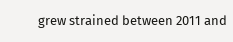grew strained between 2011 and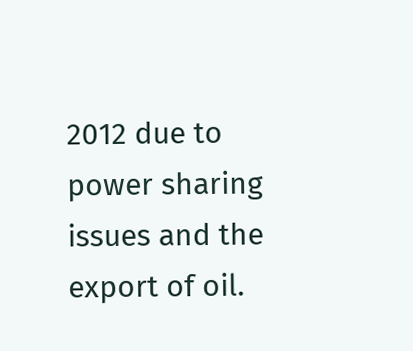2012 due to power sharing issues and the export of oil.